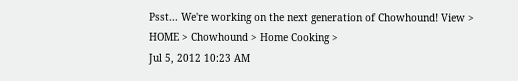Psst... We're working on the next generation of Chowhound! View >
HOME > Chowhound > Home Cooking >
Jul 5, 2012 10:23 AM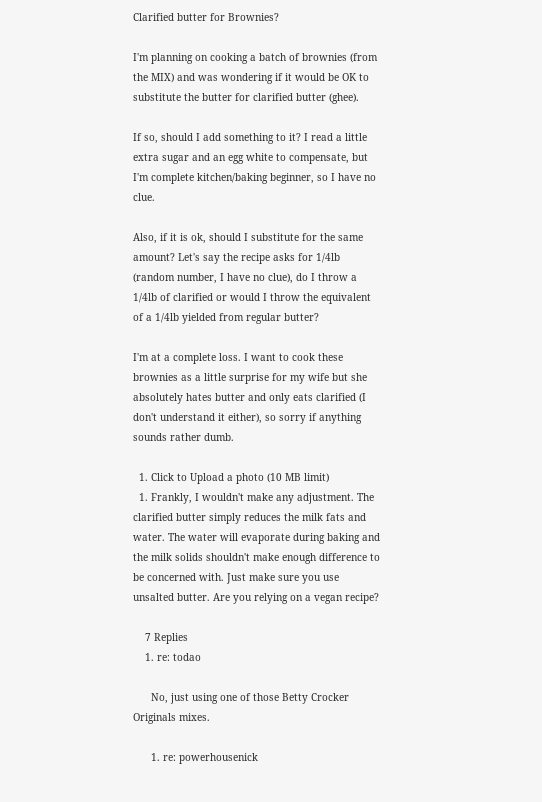Clarified butter for Brownies?

I'm planning on cooking a batch of brownies (from the MIX) and was wondering if it would be OK to substitute the butter for clarified butter (ghee).

If so, should I add something to it? I read a little extra sugar and an egg white to compensate, but I'm complete kitchen/baking beginner, so I have no clue.

Also, if it is ok, should I substitute for the same amount? Let's say the recipe asks for 1/4lb (random number, I have no clue), do I throw a 1/4lb of clarified or would I throw the equivalent of a 1/4lb yielded from regular butter?

I'm at a complete loss. I want to cook these brownies as a little surprise for my wife but she absolutely hates butter and only eats clarified (I don't understand it either), so sorry if anything sounds rather dumb.

  1. Click to Upload a photo (10 MB limit)
  1. Frankly, I wouldn't make any adjustment. The clarified butter simply reduces the milk fats and water. The water will evaporate during baking and the milk solids shouldn't make enough difference to be concerned with. Just make sure you use unsalted butter. Are you relying on a vegan recipe?

    7 Replies
    1. re: todao

      No, just using one of those Betty Crocker Originals mixes.

      1. re: powerhousenick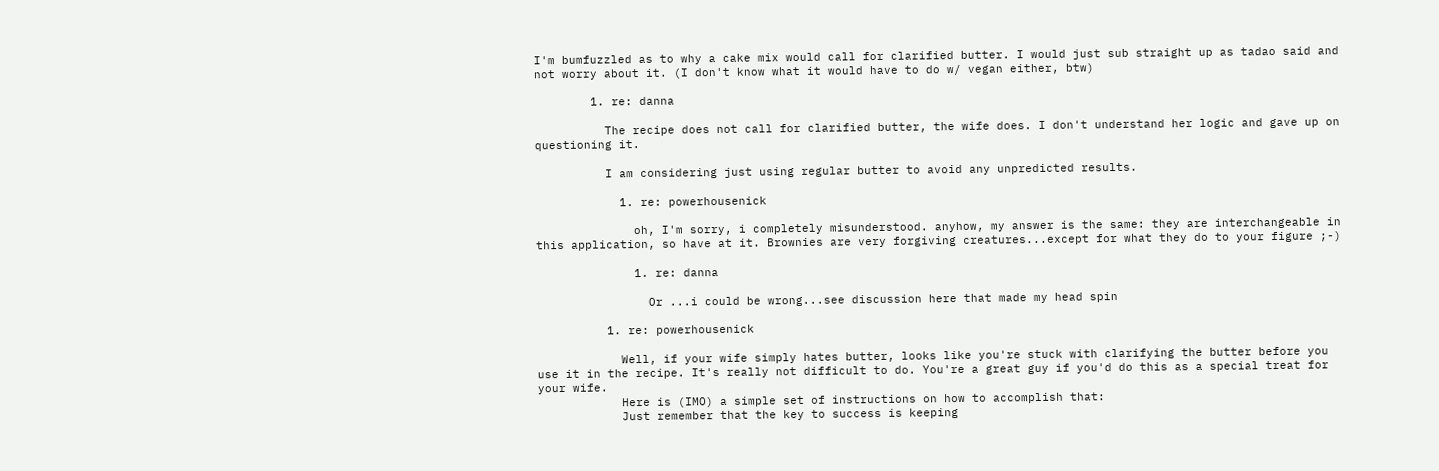I'm bumfuzzled as to why a cake mix would call for clarified butter. I would just sub straight up as tadao said and not worry about it. (I don't know what it would have to do w/ vegan either, btw)

        1. re: danna

          The recipe does not call for clarified butter, the wife does. I don't understand her logic and gave up on questioning it.

          I am considering just using regular butter to avoid any unpredicted results.

            1. re: powerhousenick

              oh, I'm sorry, i completely misunderstood. anyhow, my answer is the same: they are interchangeable in this application, so have at it. Brownies are very forgiving creatures...except for what they do to your figure ;-)

              1. re: danna

                Or ...i could be wrong...see discussion here that made my head spin

          1. re: powerhousenick

            Well, if your wife simply hates butter, looks like you're stuck with clarifying the butter before you use it in the recipe. It's really not difficult to do. You're a great guy if you'd do this as a special treat for your wife.
            Here is (IMO) a simple set of instructions on how to accomplish that:
            Just remember that the key to success is keeping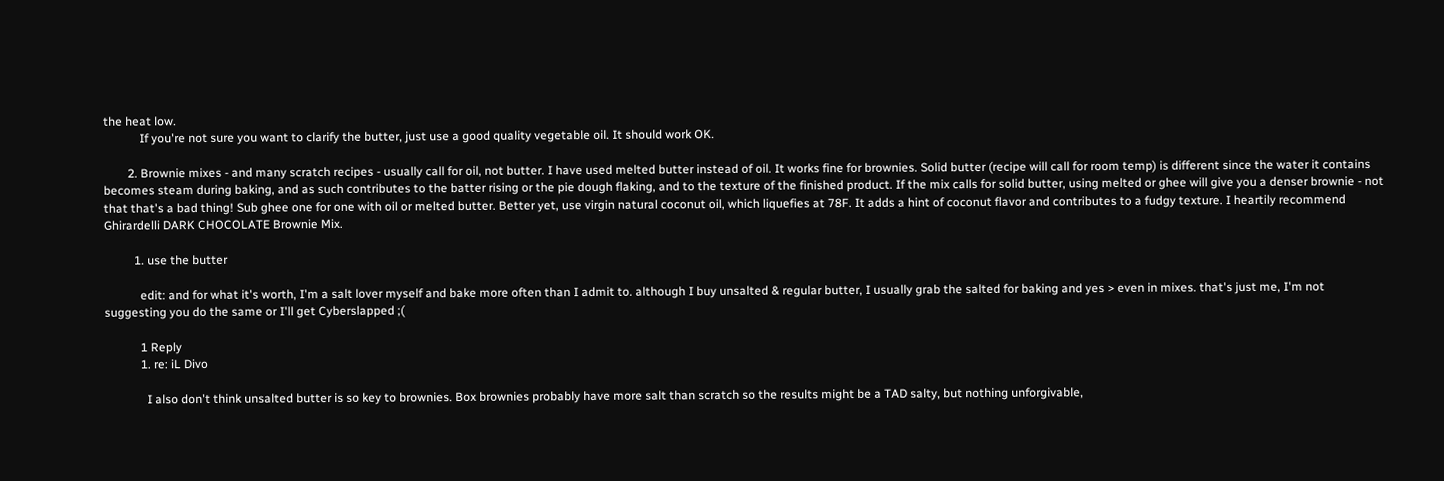the heat low.
            If you're not sure you want to clarify the butter, just use a good quality vegetable oil. It should work OK.

        2. Brownie mixes - and many scratch recipes - usually call for oil, not butter. I have used melted butter instead of oil. It works fine for brownies. Solid butter (recipe will call for room temp) is different since the water it contains becomes steam during baking, and as such contributes to the batter rising or the pie dough flaking, and to the texture of the finished product. If the mix calls for solid butter, using melted or ghee will give you a denser brownie - not that that's a bad thing! Sub ghee one for one with oil or melted butter. Better yet, use virgin natural coconut oil, which liquefies at 78F. It adds a hint of coconut flavor and contributes to a fudgy texture. I heartily recommend Ghirardelli DARK CHOCOLATE Brownie Mix.

          1. use the butter

            edit: and for what it's worth, I'm a salt lover myself and bake more often than I admit to. although I buy unsalted & regular butter, I usually grab the salted for baking and yes > even in mixes. that's just me, I'm not suggesting you do the same or I'll get Cyberslapped ;(

            1 Reply
            1. re: iL Divo

              I also don't think unsalted butter is so key to brownies. Box brownies probably have more salt than scratch so the results might be a TAD salty, but nothing unforgivable,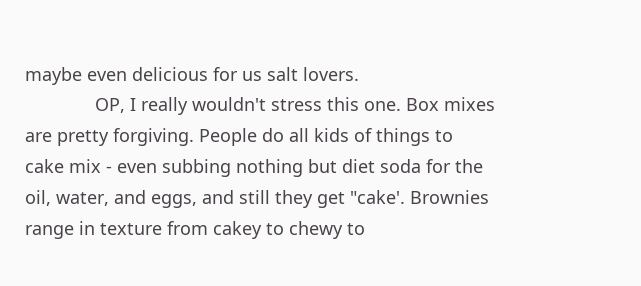maybe even delicious for us salt lovers.
              OP, I really wouldn't stress this one. Box mixes are pretty forgiving. People do all kids of things to cake mix - even subbing nothing but diet soda for the oil, water, and eggs, and still they get "cake'. Brownies range in texture from cakey to chewy to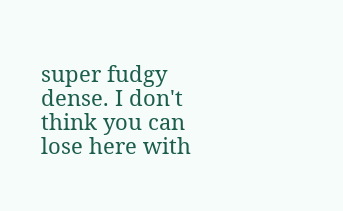super fudgy dense. I don't think you can lose here with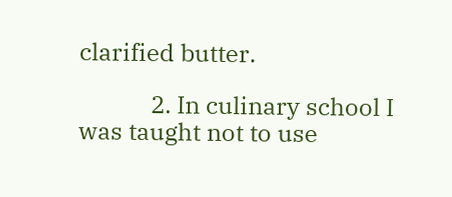clarified butter.

            2. In culinary school I was taught not to use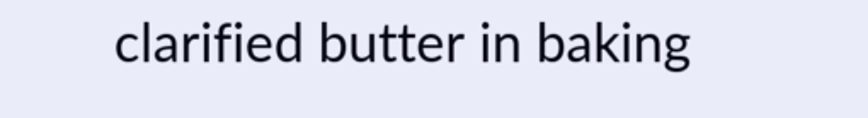clarified butter in baking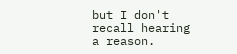but I don't recall hearing a reason.